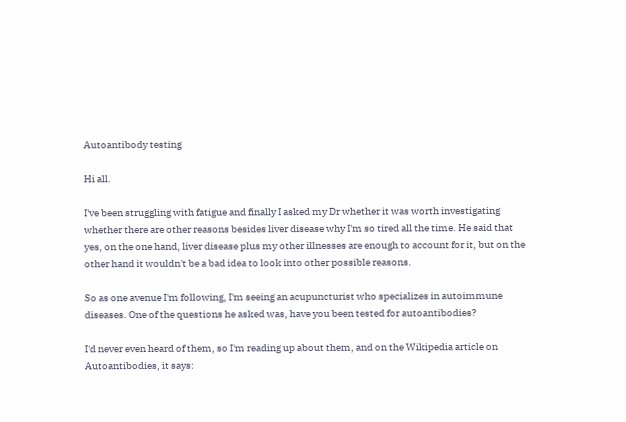Autoantibody testing

Hi all.

I've been struggling with fatigue and finally I asked my Dr whether it was worth investigating whether there are other reasons besides liver disease why I'm so tired all the time. He said that yes, on the one hand, liver disease plus my other illnesses are enough to account for it, but on the other hand it wouldn't be a bad idea to look into other possible reasons.

So as one avenue I'm following, I'm seeing an acupuncturist who specializes in autoimmune diseases. One of the questions he asked was, have you been tested for autoantibodies?

I'd never even heard of them, so I'm reading up about them, and on the Wikipedia article on Autoantibodies, it says: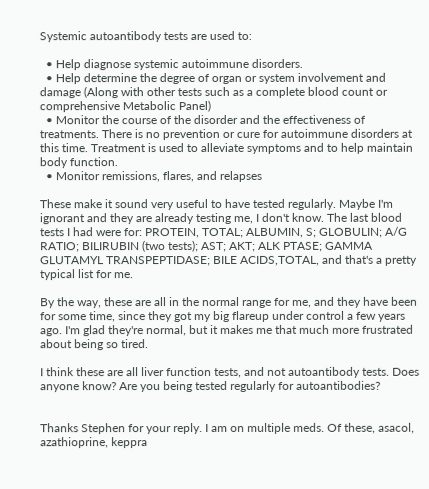Systemic autoantibody tests are used to:

  • Help diagnose systemic autoimmune disorders.
  • Help determine the degree of organ or system involvement and damage (Along with other tests such as a complete blood count or comprehensive Metabolic Panel)
  • Monitor the course of the disorder and the effectiveness of treatments. There is no prevention or cure for autoimmune disorders at this time. Treatment is used to alleviate symptoms and to help maintain body function.
  • Monitor remissions, flares, and relapses

These make it sound very useful to have tested regularly. Maybe I'm ignorant and they are already testing me, I don't know. The last blood tests I had were for: PROTEIN, TOTAL; ALBUMIN, S; GLOBULIN; A/G RATIO; BILIRUBIN (two tests); AST; AKT; ALK PTASE; GAMMA GLUTAMYL TRANSPEPTIDASE; BILE ACIDS,TOTAL, and that's a pretty typical list for me.

By the way, these are all in the normal range for me, and they have been for some time, since they got my big flareup under control a few years ago. I'm glad they're normal, but it makes me that much more frustrated about being so tired.

I think these are all liver function tests, and not autoantibody tests. Does anyone know? Are you being tested regularly for autoantibodies?


Thanks Stephen for your reply. I am on multiple meds. Of these, asacol, azathioprine, keppra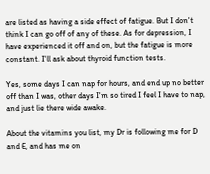are listed as having a side effect of fatigue. But I don't think I can go off of any of these. As for depression, I have experienced it off and on, but the fatigue is more constant. I'll ask about thyroid function tests.

Yes, some days I can nap for hours, and end up no better off than I was, other days I'm so tired I feel I have to nap, and just lie there wide awake.

About the vitamins you list, my Dr is following me for D and E, and has me on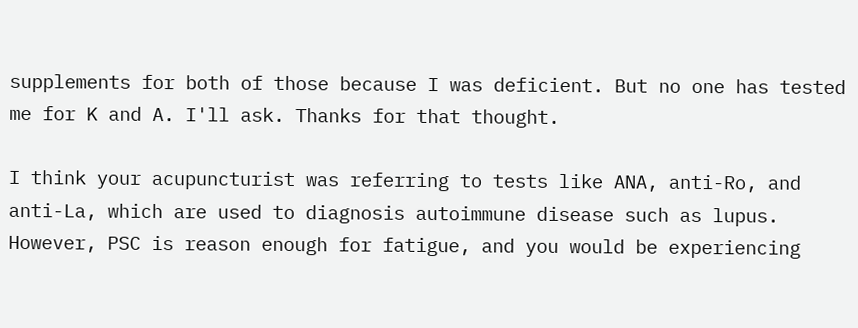supplements for both of those because I was deficient. But no one has tested me for K and A. I'll ask. Thanks for that thought.

I think your acupuncturist was referring to tests like ANA, anti-Ro, and anti-La, which are used to diagnosis autoimmune disease such as lupus. However, PSC is reason enough for fatigue, and you would be experiencing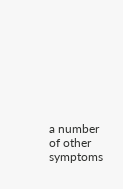a number of other symptoms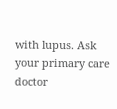with lupus. Ask your primary care doctor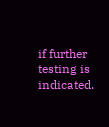if further testing is indicated.